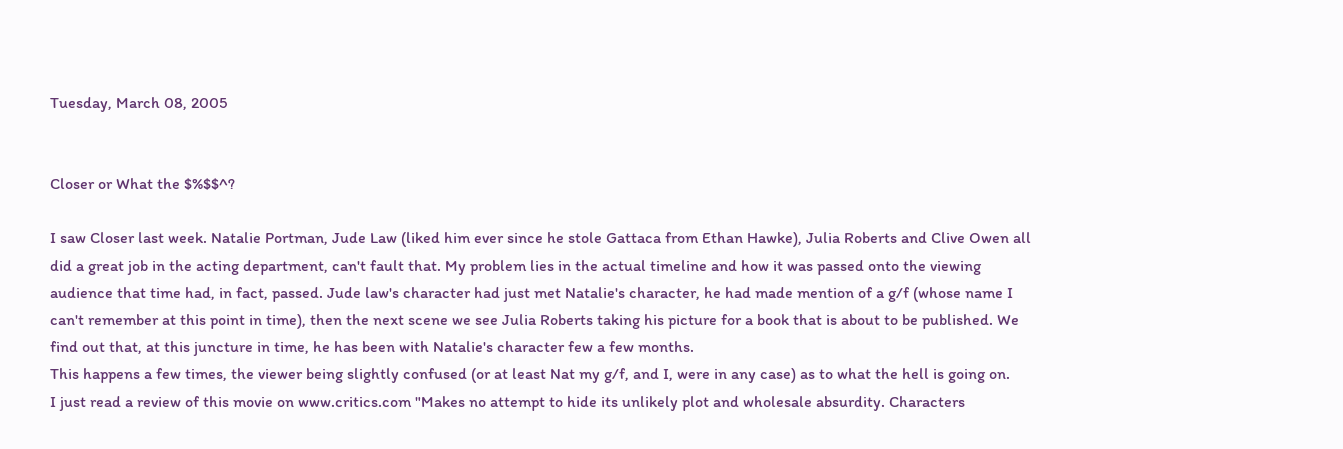Tuesday, March 08, 2005


Closer or What the $%$$^?

I saw Closer last week. Natalie Portman, Jude Law (liked him ever since he stole Gattaca from Ethan Hawke), Julia Roberts and Clive Owen all did a great job in the acting department, can't fault that. My problem lies in the actual timeline and how it was passed onto the viewing audience that time had, in fact, passed. Jude law's character had just met Natalie's character, he had made mention of a g/f (whose name I can't remember at this point in time), then the next scene we see Julia Roberts taking his picture for a book that is about to be published. We find out that, at this juncture in time, he has been with Natalie's character few a few months.
This happens a few times, the viewer being slightly confused (or at least Nat my g/f, and I, were in any case) as to what the hell is going on.
I just read a review of this movie on www.critics.com "Makes no attempt to hide its unlikely plot and wholesale absurdity. Characters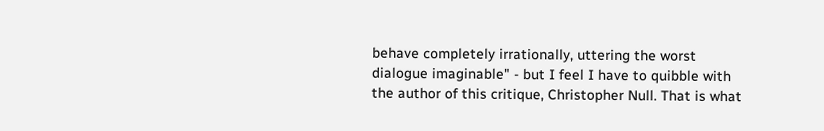behave completely irrationally, uttering the worst dialogue imaginable" - but I feel I have to quibble with the author of this critique, Christopher Null. That is what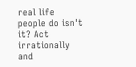real life people do isn't it? Act irrationally and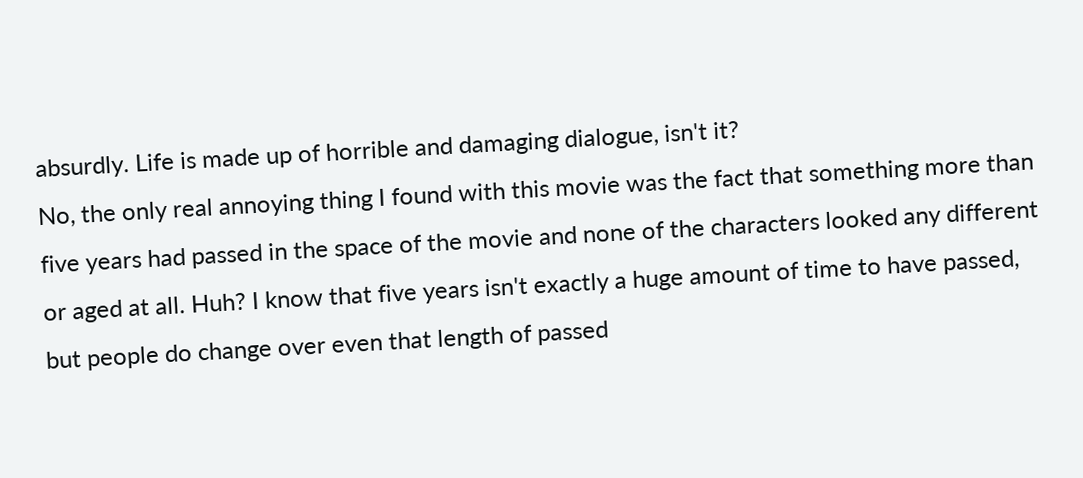absurdly. Life is made up of horrible and damaging dialogue, isn't it?
No, the only real annoying thing I found with this movie was the fact that something more than five years had passed in the space of the movie and none of the characters looked any different or aged at all. Huh? I know that five years isn't exactly a huge amount of time to have passed, but people do change over even that length of passed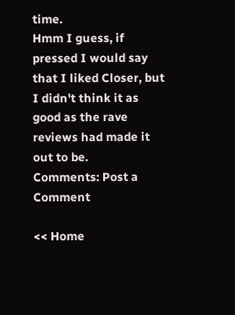time.
Hmm I guess, if pressed I would say that I liked Closer, but I didn't think it as good as the rave reviews had made it out to be.
Comments: Post a Comment

<< Home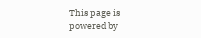This page is powered by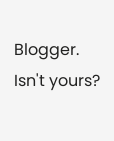Blogger. Isn't yours?